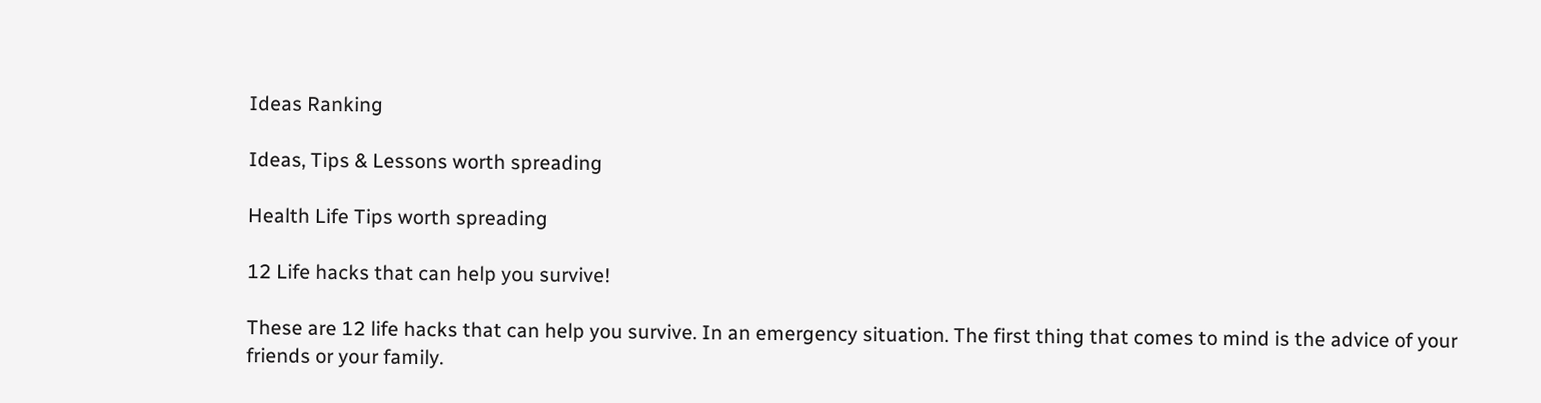Ideas Ranking

Ideas, Tips & Lessons worth spreading

Health Life Tips worth spreading

12 Life hacks that can help you survive!

These are 12 life hacks that can help you survive. In an emergency situation. The first thing that comes to mind is the advice of your friends or your family.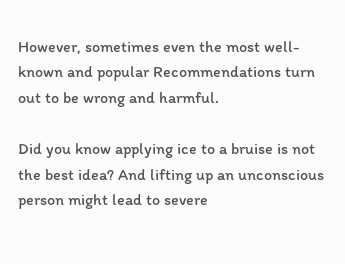However, sometimes even the most well-known and popular Recommendations turn out to be wrong and harmful.

Did you know applying ice to a bruise is not the best idea? And lifting up an unconscious person might lead to severe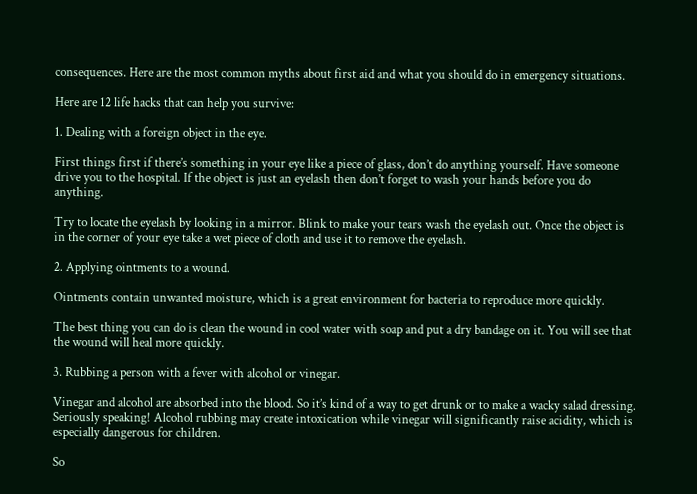consequences. Here are the most common myths about first aid and what you should do in emergency situations.

Here are 12 life hacks that can help you survive:

1. Dealing with a foreign object in the eye.

First things first if there’s something in your eye like a piece of glass, don’t do anything yourself. Have someone drive you to the hospital. If the object is just an eyelash then don’t forget to wash your hands before you do anything.

Try to locate the eyelash by looking in a mirror. Blink to make your tears wash the eyelash out. Once the object is in the corner of your eye take a wet piece of cloth and use it to remove the eyelash.

2. Applying ointments to a wound.

Ointments contain unwanted moisture, which is a great environment for bacteria to reproduce more quickly.

The best thing you can do is clean the wound in cool water with soap and put a dry bandage on it. You will see that the wound will heal more quickly.

3. Rubbing a person with a fever with alcohol or vinegar.

Vinegar and alcohol are absorbed into the blood. So it’s kind of a way to get drunk or to make a wacky salad dressing. Seriously speaking! Alcohol rubbing may create intoxication while vinegar will significantly raise acidity, which is especially dangerous for children.

So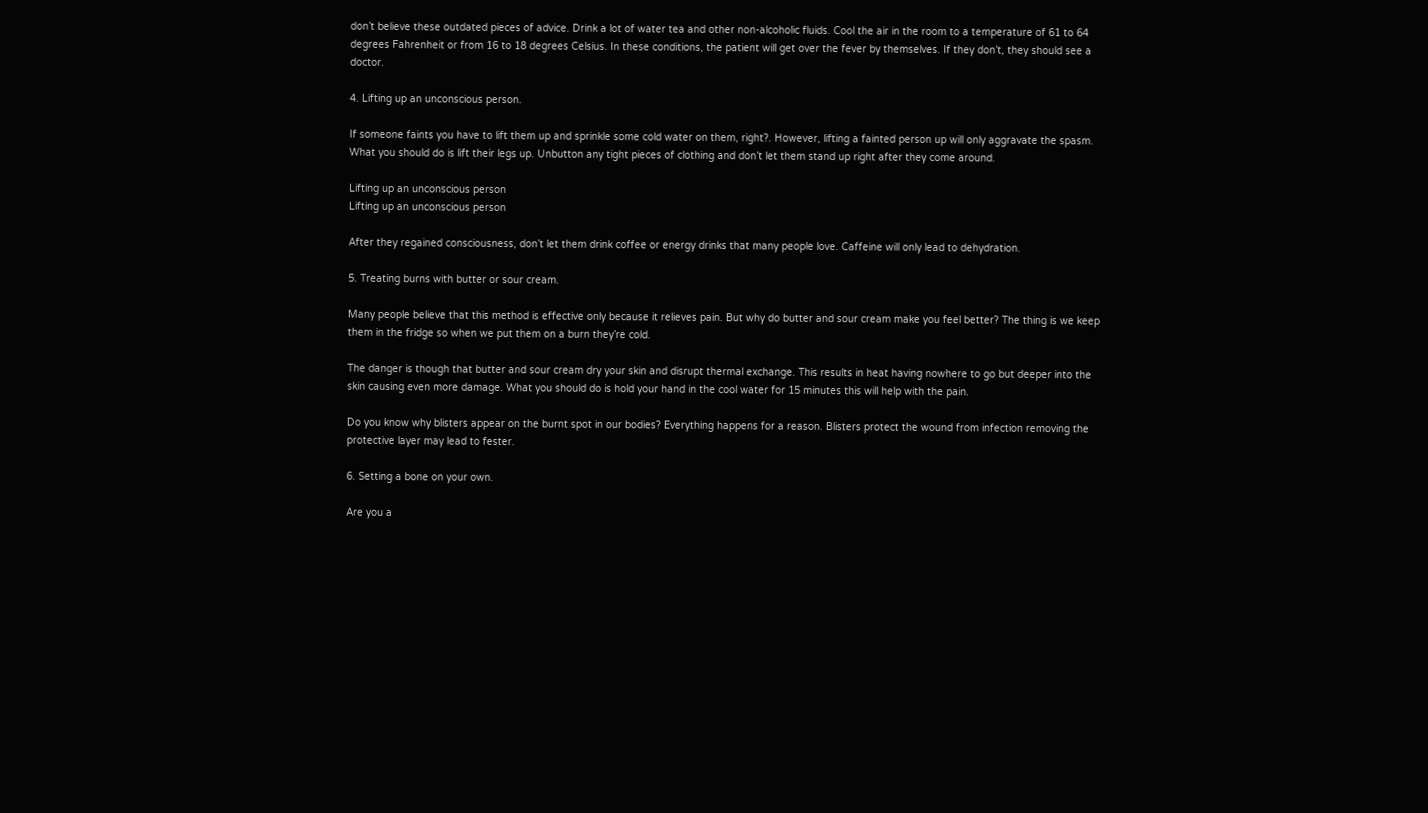don’t believe these outdated pieces of advice. Drink a lot of water tea and other non-alcoholic fluids. Cool the air in the room to a temperature of 61 to 64 degrees Fahrenheit or from 16 to 18 degrees Celsius. In these conditions, the patient will get over the fever by themselves. If they don’t, they should see a doctor.

4. Lifting up an unconscious person.

If someone faints you have to lift them up and sprinkle some cold water on them, right?. However, lifting a fainted person up will only aggravate the spasm. What you should do is lift their legs up. Unbutton any tight pieces of clothing and don’t let them stand up right after they come around.

Lifting up an unconscious person
Lifting up an unconscious person

After they regained consciousness, don’t let them drink coffee or energy drinks that many people love. Caffeine will only lead to dehydration.

5. Treating burns with butter or sour cream.

Many people believe that this method is effective only because it relieves pain. But why do butter and sour cream make you feel better? The thing is we keep them in the fridge so when we put them on a burn they’re cold.

The danger is though that butter and sour cream dry your skin and disrupt thermal exchange. This results in heat having nowhere to go but deeper into the skin causing even more damage. What you should do is hold your hand in the cool water for 15 minutes this will help with the pain.

Do you know why blisters appear on the burnt spot in our bodies? Everything happens for a reason. Blisters protect the wound from infection removing the protective layer may lead to fester.

6. Setting a bone on your own.

Are you a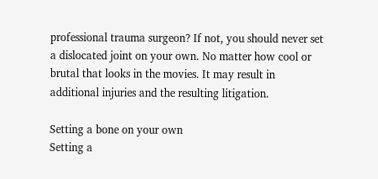professional trauma surgeon? If not, you should never set a dislocated joint on your own. No matter how cool or brutal that looks in the movies. It may result in additional injuries and the resulting litigation.

Setting a bone on your own
Setting a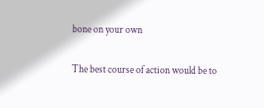bone on your own

The best course of action would be to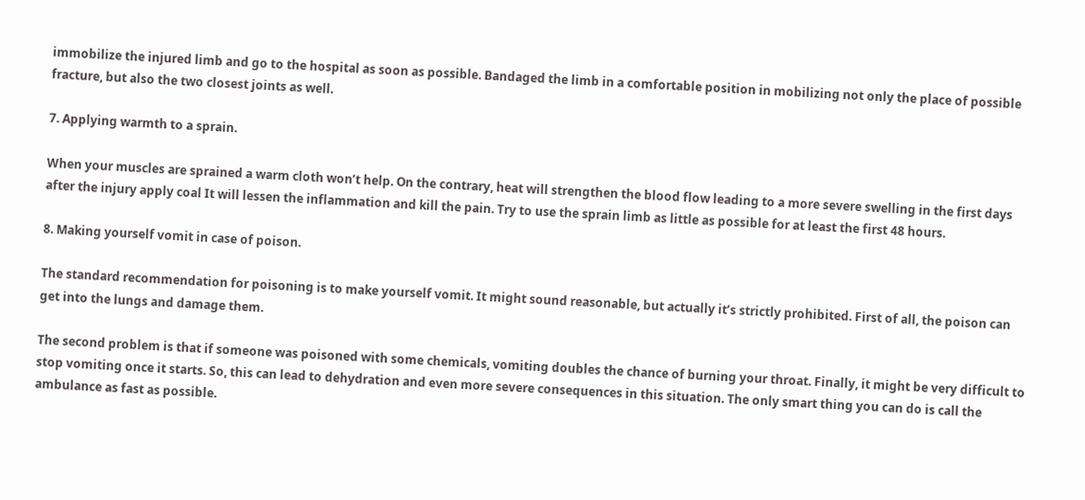immobilize the injured limb and go to the hospital as soon as possible. Bandaged the limb in a comfortable position in mobilizing not only the place of possible fracture, but also the two closest joints as well.

7. Applying warmth to a sprain.

When your muscles are sprained a warm cloth won’t help. On the contrary, heat will strengthen the blood flow leading to a more severe swelling in the first days after the injury apply coal It will lessen the inflammation and kill the pain. Try to use the sprain limb as little as possible for at least the first 48 hours.

8. Making yourself vomit in case of poison.

The standard recommendation for poisoning is to make yourself vomit. It might sound reasonable, but actually it’s strictly prohibited. First of all, the poison can get into the lungs and damage them.

The second problem is that if someone was poisoned with some chemicals, vomiting doubles the chance of burning your throat. Finally, it might be very difficult to stop vomiting once it starts. So, this can lead to dehydration and even more severe consequences in this situation. The only smart thing you can do is call the ambulance as fast as possible.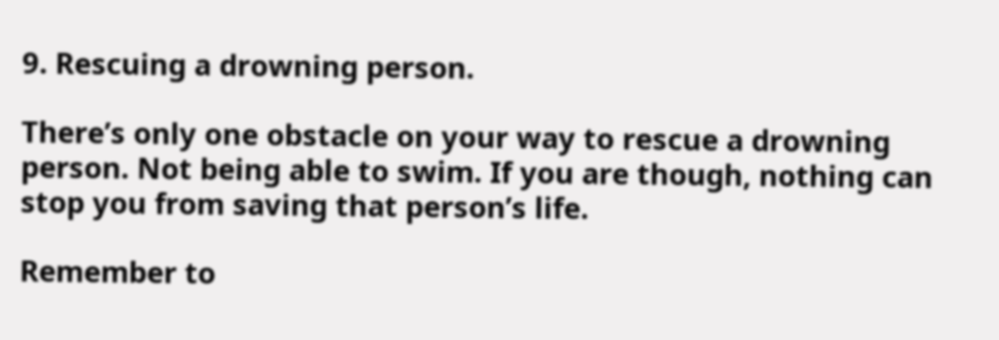9. Rescuing a drowning person.

There’s only one obstacle on your way to rescue a drowning person. Not being able to swim. If you are though, nothing can stop you from saving that person’s life.

Remember to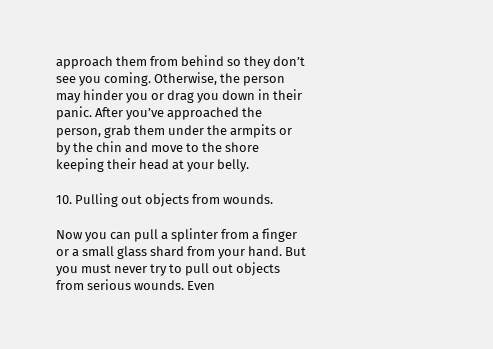approach them from behind so they don’t see you coming. Otherwise, the person may hinder you or drag you down in their panic. After you’ve approached the person, grab them under the armpits or by the chin and move to the shore keeping their head at your belly.

10. Pulling out objects from wounds.

Now you can pull a splinter from a finger or a small glass shard from your hand. But you must never try to pull out objects from serious wounds. Even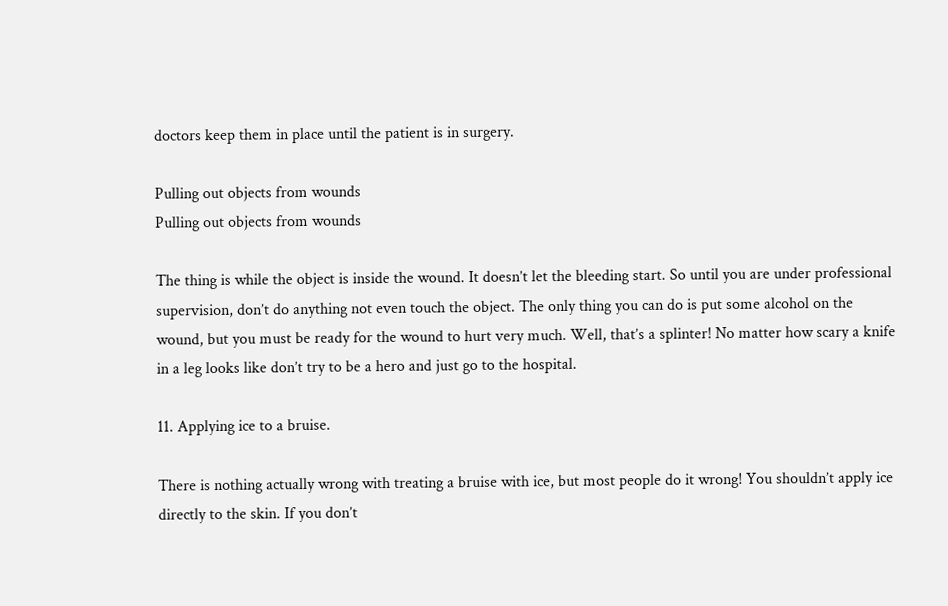doctors keep them in place until the patient is in surgery.

Pulling out objects from wounds
Pulling out objects from wounds

The thing is while the object is inside the wound. It doesn’t let the bleeding start. So until you are under professional supervision, don’t do anything not even touch the object. The only thing you can do is put some alcohol on the wound, but you must be ready for the wound to hurt very much. Well, that’s a splinter! No matter how scary a knife in a leg looks like don’t try to be a hero and just go to the hospital.

11. Applying ice to a bruise.

There is nothing actually wrong with treating a bruise with ice, but most people do it wrong! You shouldn’t apply ice directly to the skin. If you don’t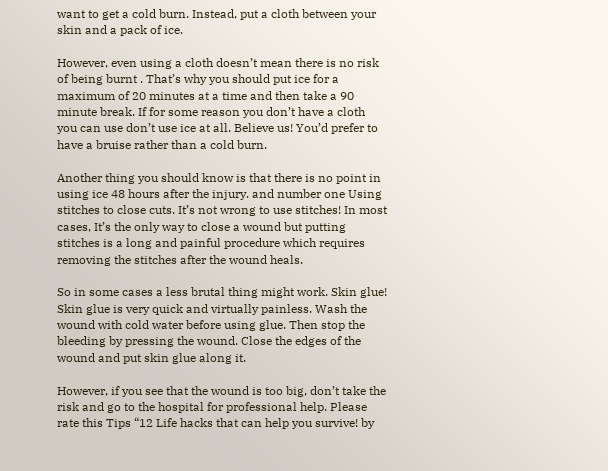want to get a cold burn. Instead, put a cloth between your skin and a pack of ice.

However, even using a cloth doesn’t mean there is no risk of being burnt . That’s why you should put ice for a maximum of 20 minutes at a time and then take a 90 minute break. If for some reason you don’t have a cloth you can use don’t use ice at all. Believe us! You’d prefer to have a bruise rather than a cold burn.

Another thing you should know is that there is no point in using ice 48 hours after the injury. and number one Using stitches to close cuts. It’s not wrong to use stitches! In most cases, It’s the only way to close a wound but putting stitches is a long and painful procedure which requires removing the stitches after the wound heals.

So in some cases a less brutal thing might work. Skin glue! Skin glue is very quick and virtually painless. Wash the wound with cold water before using glue. Then stop the bleeding by pressing the wound. Close the edges of the wound and put skin glue along it.

However, if you see that the wound is too big, don’t take the risk and go to the hospital for professional help. Please rate this Tips “12 Life hacks that can help you survive! by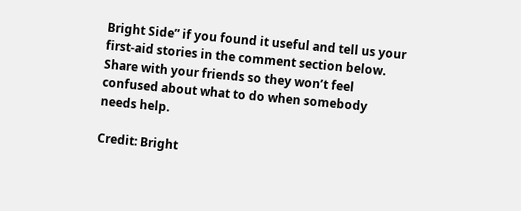Bright Side” if you found it useful and tell us your first-aid stories in the comment section below. Share with your friends so they won’t feel confused about what to do when somebody needs help.

Credit: Bright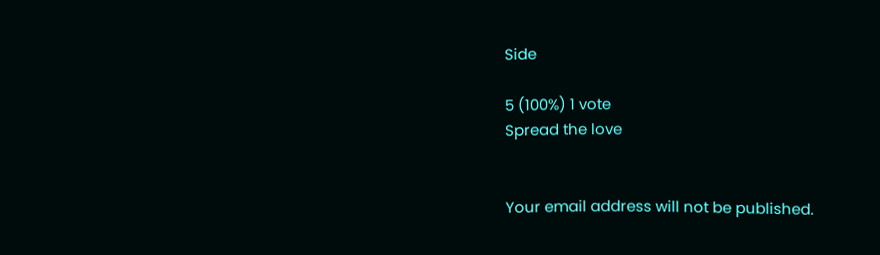Side

5 (100%) 1 vote
Spread the love


Your email address will not be published.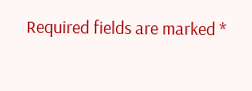Required fields are marked *